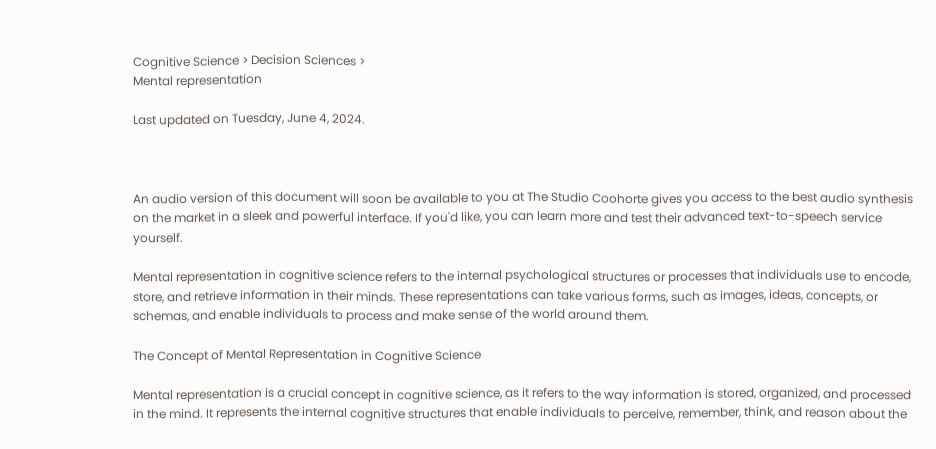Cognitive Science > Decision Sciences >
Mental representation

Last updated on Tuesday, June 4, 2024.



An audio version of this document will soon be available to you at The Studio Coohorte gives you access to the best audio synthesis on the market in a sleek and powerful interface. If you'd like, you can learn more and test their advanced text-to-speech service yourself.

Mental representation in cognitive science refers to the internal psychological structures or processes that individuals use to encode, store, and retrieve information in their minds. These representations can take various forms, such as images, ideas, concepts, or schemas, and enable individuals to process and make sense of the world around them.

The Concept of Mental Representation in Cognitive Science

Mental representation is a crucial concept in cognitive science, as it refers to the way information is stored, organized, and processed in the mind. It represents the internal cognitive structures that enable individuals to perceive, remember, think, and reason about the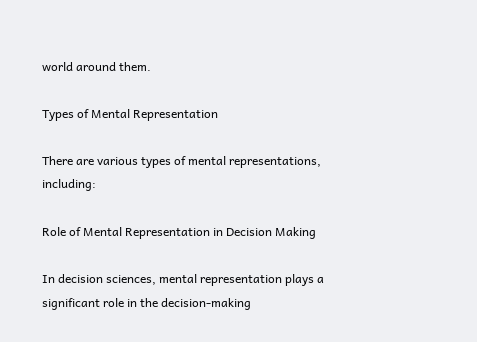world around them.

Types of Mental Representation

There are various types of mental representations, including:

Role of Mental Representation in Decision Making

In decision sciences, mental representation plays a significant role in the decision-making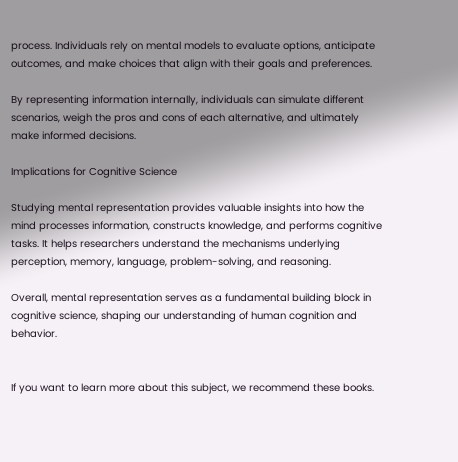process. Individuals rely on mental models to evaluate options, anticipate outcomes, and make choices that align with their goals and preferences.

By representing information internally, individuals can simulate different scenarios, weigh the pros and cons of each alternative, and ultimately make informed decisions.

Implications for Cognitive Science

Studying mental representation provides valuable insights into how the mind processes information, constructs knowledge, and performs cognitive tasks. It helps researchers understand the mechanisms underlying perception, memory, language, problem-solving, and reasoning.

Overall, mental representation serves as a fundamental building block in cognitive science, shaping our understanding of human cognition and behavior.


If you want to learn more about this subject, we recommend these books.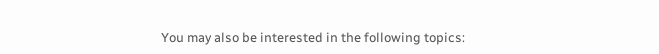You may also be interested in the following topics: